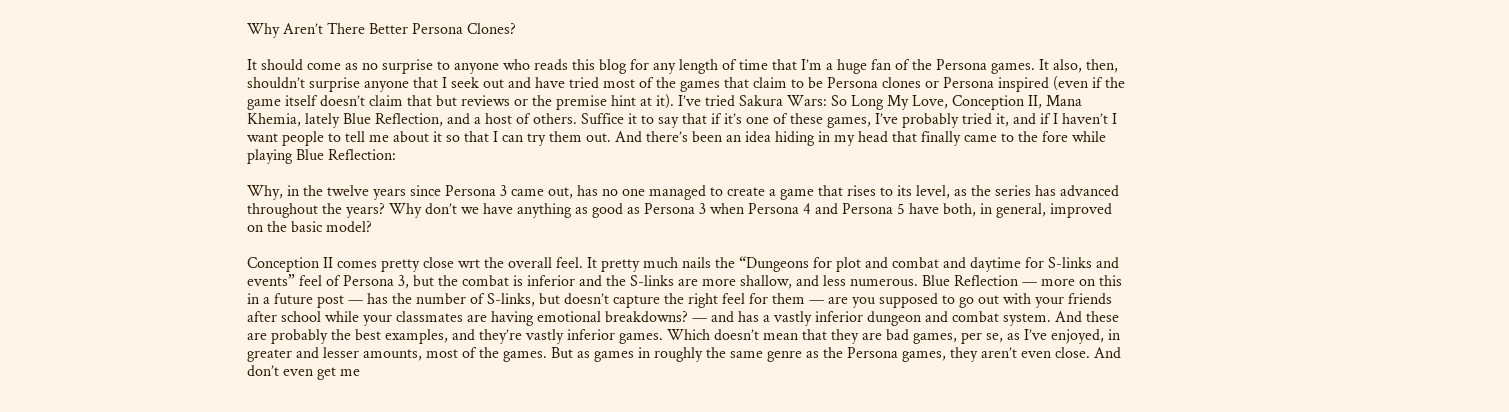Why Aren’t There Better Persona Clones?

It should come as no surprise to anyone who reads this blog for any length of time that I’m a huge fan of the Persona games. It also, then, shouldn’t surprise anyone that I seek out and have tried most of the games that claim to be Persona clones or Persona inspired (even if the game itself doesn’t claim that but reviews or the premise hint at it). I’ve tried Sakura Wars: So Long My Love, Conception II, Mana Khemia, lately Blue Reflection, and a host of others. Suffice it to say that if it’s one of these games, I’ve probably tried it, and if I haven’t I want people to tell me about it so that I can try them out. And there’s been an idea hiding in my head that finally came to the fore while playing Blue Reflection:

Why, in the twelve years since Persona 3 came out, has no one managed to create a game that rises to its level, as the series has advanced throughout the years? Why don’t we have anything as good as Persona 3 when Persona 4 and Persona 5 have both, in general, improved on the basic model?

Conception II comes pretty close wrt the overall feel. It pretty much nails the “Dungeons for plot and combat and daytime for S-links and events” feel of Persona 3, but the combat is inferior and the S-links are more shallow, and less numerous. Blue Reflection — more on this in a future post — has the number of S-links, but doesn’t capture the right feel for them — are you supposed to go out with your friends after school while your classmates are having emotional breakdowns? — and has a vastly inferior dungeon and combat system. And these are probably the best examples, and they’re vastly inferior games. Which doesn’t mean that they are bad games, per se, as I’ve enjoyed, in greater and lesser amounts, most of the games. But as games in roughly the same genre as the Persona games, they aren’t even close. And don’t even get me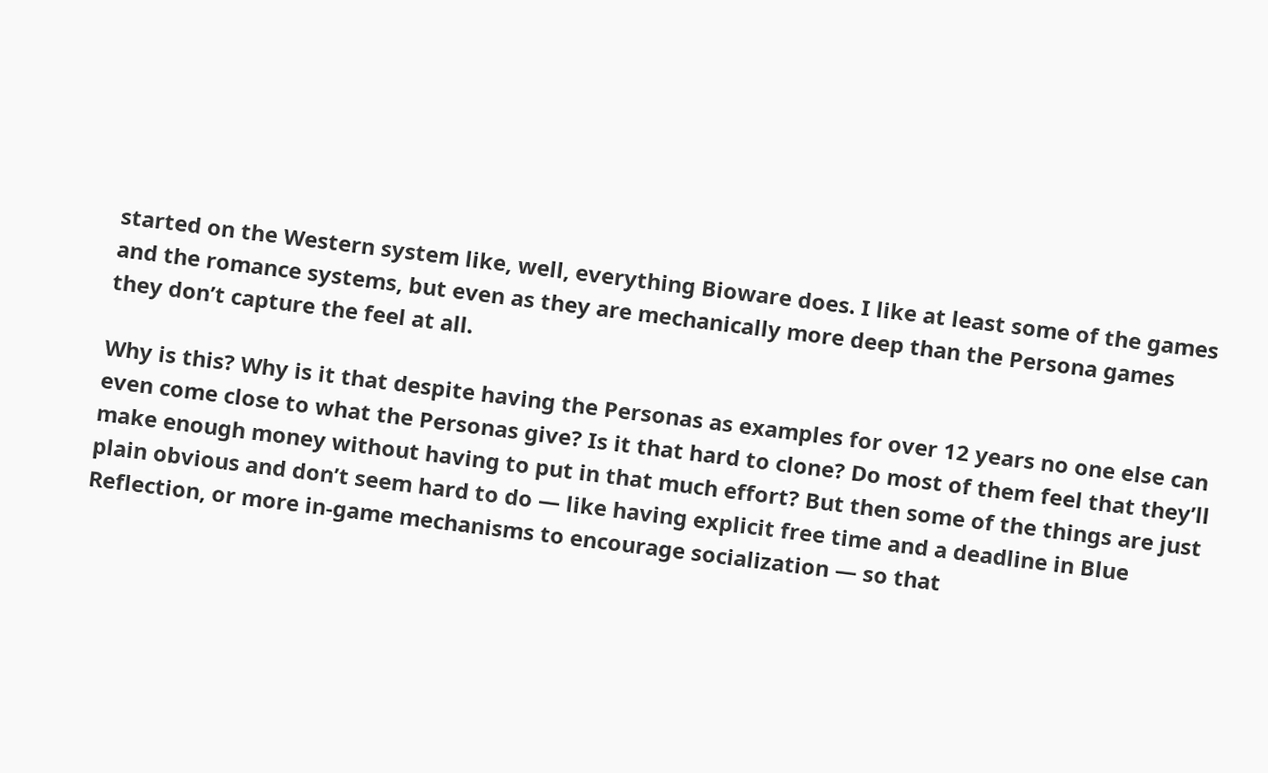started on the Western system like, well, everything Bioware does. I like at least some of the games and the romance systems, but even as they are mechanically more deep than the Persona games they don’t capture the feel at all.

Why is this? Why is it that despite having the Personas as examples for over 12 years no one else can even come close to what the Personas give? Is it that hard to clone? Do most of them feel that they’ll make enough money without having to put in that much effort? But then some of the things are just plain obvious and don’t seem hard to do — like having explicit free time and a deadline in Blue Reflection, or more in-game mechanisms to encourage socialization — so that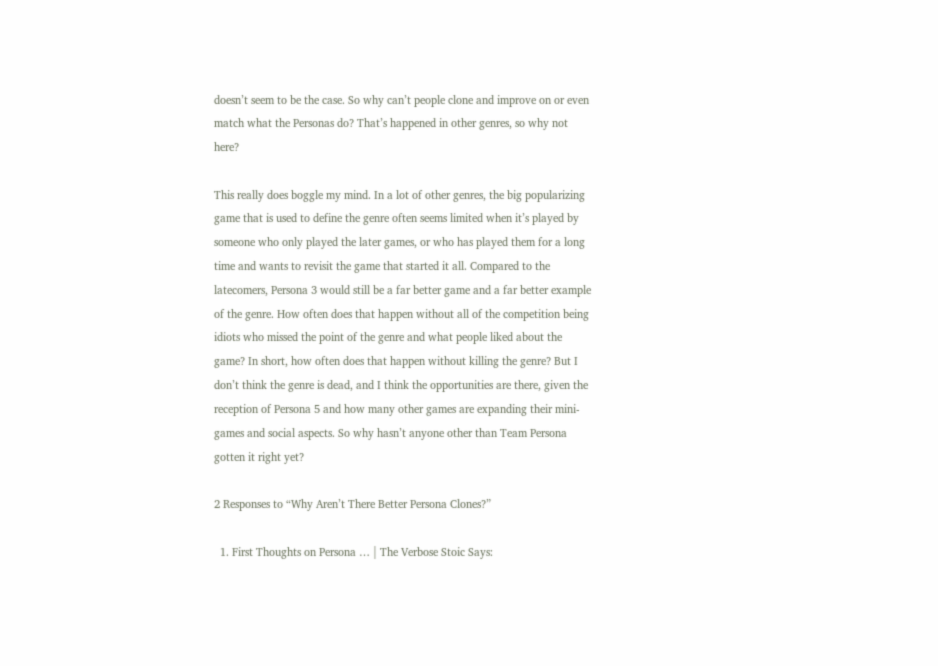doesn’t seem to be the case. So why can’t people clone and improve on or even match what the Personas do? That’s happened in other genres, so why not here?

This really does boggle my mind. In a lot of other genres, the big popularizing game that is used to define the genre often seems limited when it’s played by someone who only played the later games, or who has played them for a long time and wants to revisit the game that started it all. Compared to the latecomers, Persona 3 would still be a far better game and a far better example of the genre. How often does that happen without all of the competition being idiots who missed the point of the genre and what people liked about the game? In short, how often does that happen without killing the genre? But I don’t think the genre is dead, and I think the opportunities are there, given the reception of Persona 5 and how many other games are expanding their mini-games and social aspects. So why hasn’t anyone other than Team Persona gotten it right yet?

2 Responses to “Why Aren’t There Better Persona Clones?”

  1. First Thoughts on Persona … | The Verbose Stoic Says: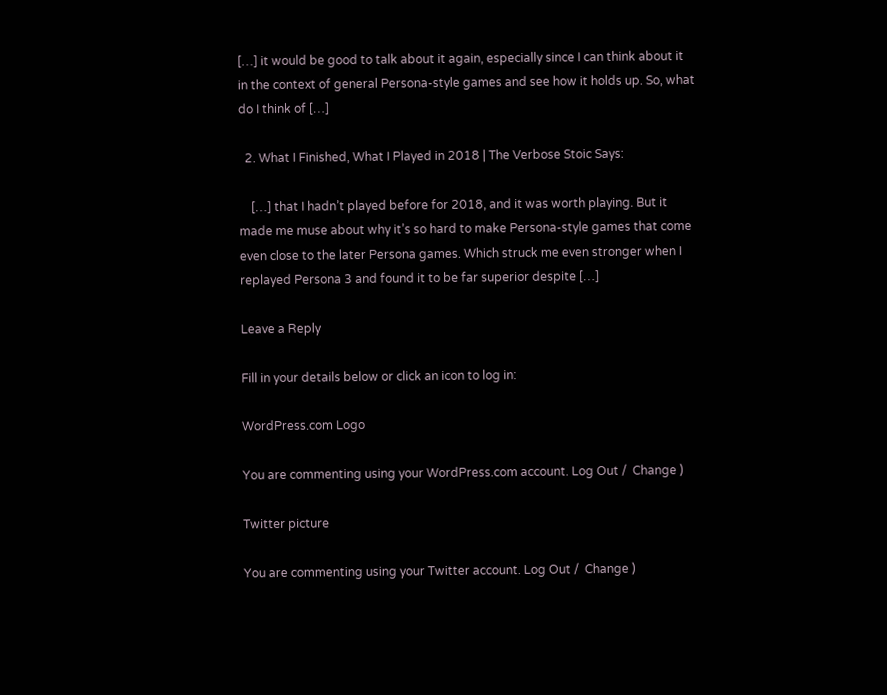[…] it would be good to talk about it again, especially since I can think about it in the context of general Persona-style games and see how it holds up. So, what do I think of […]

  2. What I Finished, What I Played in 2018 | The Verbose Stoic Says:

    […] that I hadn’t played before for 2018, and it was worth playing. But it made me muse about why it’s so hard to make Persona-style games that come even close to the later Persona games. Which struck me even stronger when I replayed Persona 3 and found it to be far superior despite […]

Leave a Reply

Fill in your details below or click an icon to log in:

WordPress.com Logo

You are commenting using your WordPress.com account. Log Out /  Change )

Twitter picture

You are commenting using your Twitter account. Log Out /  Change )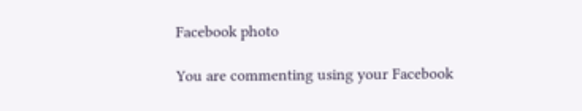Facebook photo

You are commenting using your Facebook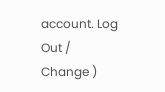account. Log Out /  Change )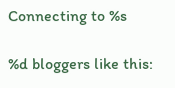Connecting to %s

%d bloggers like this: